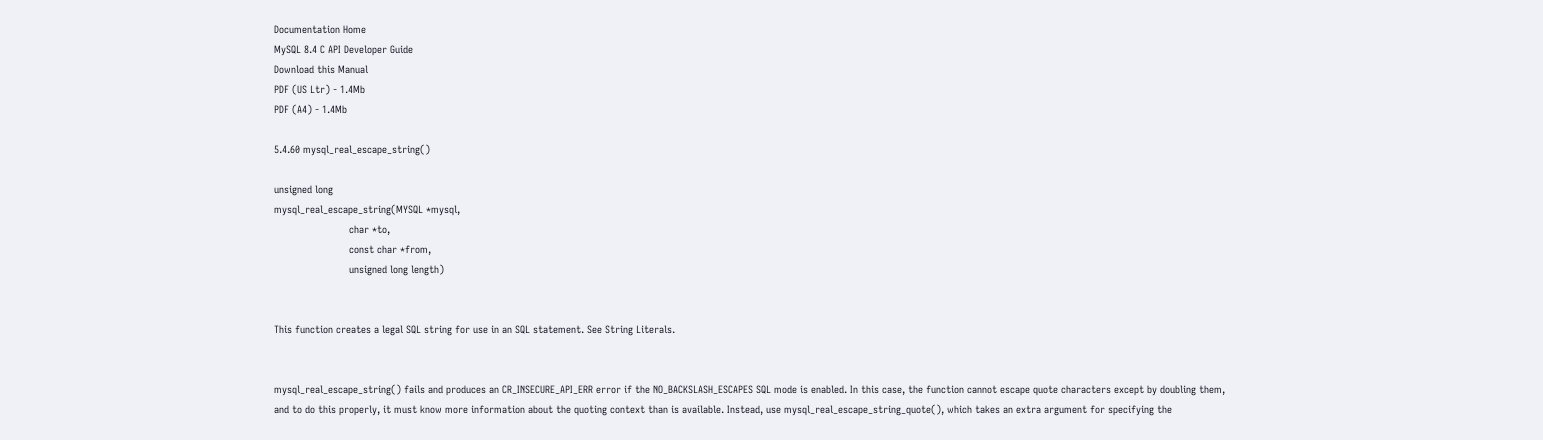Documentation Home
MySQL 8.4 C API Developer Guide
Download this Manual
PDF (US Ltr) - 1.4Mb
PDF (A4) - 1.4Mb

5.4.60 mysql_real_escape_string()

unsigned long
mysql_real_escape_string(MYSQL *mysql,
                         char *to,
                         const char *from,
                         unsigned long length)


This function creates a legal SQL string for use in an SQL statement. See String Literals.


mysql_real_escape_string() fails and produces an CR_INSECURE_API_ERR error if the NO_BACKSLASH_ESCAPES SQL mode is enabled. In this case, the function cannot escape quote characters except by doubling them, and to do this properly, it must know more information about the quoting context than is available. Instead, use mysql_real_escape_string_quote(), which takes an extra argument for specifying the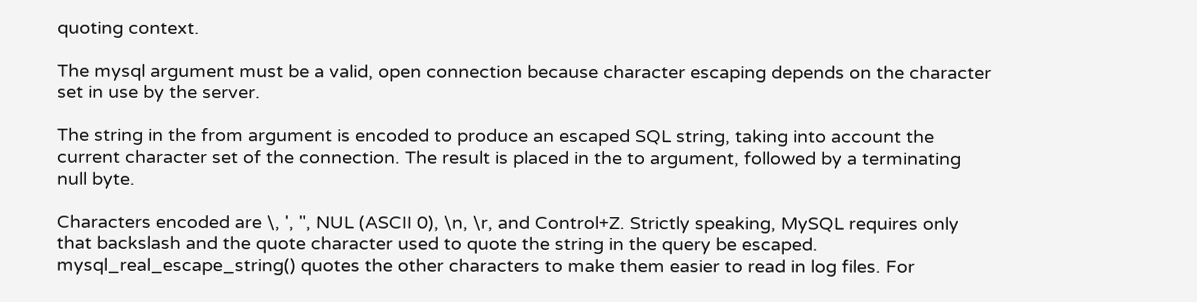quoting context.

The mysql argument must be a valid, open connection because character escaping depends on the character set in use by the server.

The string in the from argument is encoded to produce an escaped SQL string, taking into account the current character set of the connection. The result is placed in the to argument, followed by a terminating null byte.

Characters encoded are \, ', ", NUL (ASCII 0), \n, \r, and Control+Z. Strictly speaking, MySQL requires only that backslash and the quote character used to quote the string in the query be escaped. mysql_real_escape_string() quotes the other characters to make them easier to read in log files. For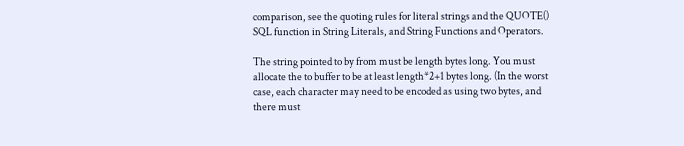comparison, see the quoting rules for literal strings and the QUOTE() SQL function in String Literals, and String Functions and Operators.

The string pointed to by from must be length bytes long. You must allocate the to buffer to be at least length*2+1 bytes long. (In the worst case, each character may need to be encoded as using two bytes, and there must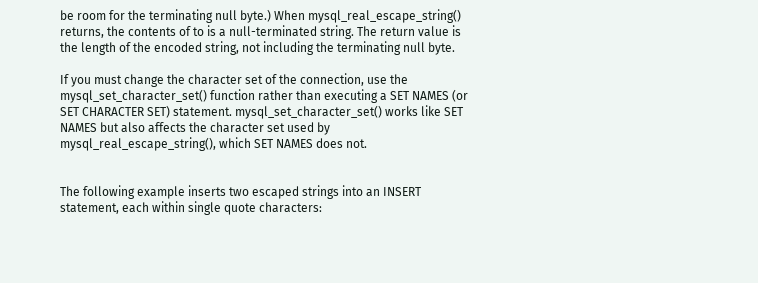be room for the terminating null byte.) When mysql_real_escape_string() returns, the contents of to is a null-terminated string. The return value is the length of the encoded string, not including the terminating null byte.

If you must change the character set of the connection, use the mysql_set_character_set() function rather than executing a SET NAMES (or SET CHARACTER SET) statement. mysql_set_character_set() works like SET NAMES but also affects the character set used by mysql_real_escape_string(), which SET NAMES does not.


The following example inserts two escaped strings into an INSERT statement, each within single quote characters: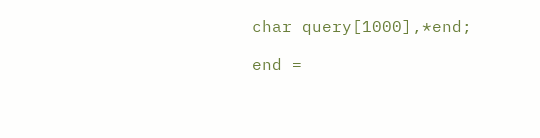char query[1000],*end;

end =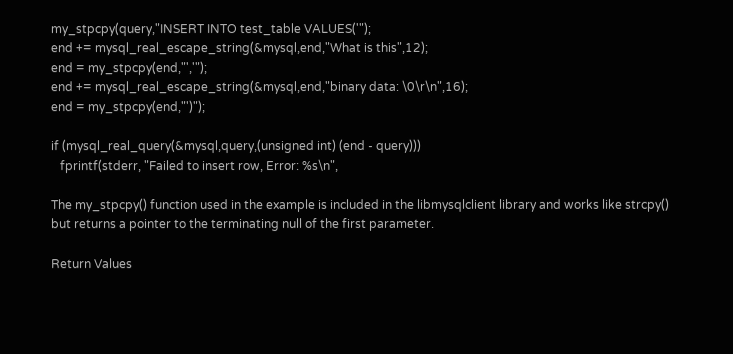my_stpcpy(query,"INSERT INTO test_table VALUES('");
end += mysql_real_escape_string(&mysql,end,"What is this",12);
end = my_stpcpy(end,"','");
end += mysql_real_escape_string(&mysql,end,"binary data: \0\r\n",16);
end = my_stpcpy(end,"')");

if (mysql_real_query(&mysql,query,(unsigned int) (end - query)))
   fprintf(stderr, "Failed to insert row, Error: %s\n",

The my_stpcpy() function used in the example is included in the libmysqlclient library and works like strcpy() but returns a pointer to the terminating null of the first parameter.

Return Values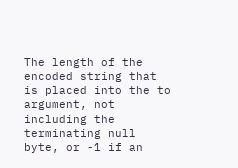The length of the encoded string that is placed into the to argument, not including the terminating null byte, or -1 if an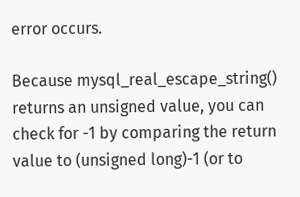error occurs.

Because mysql_real_escape_string() returns an unsigned value, you can check for -1 by comparing the return value to (unsigned long)-1 (or to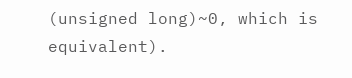(unsigned long)~0, which is equivalent).